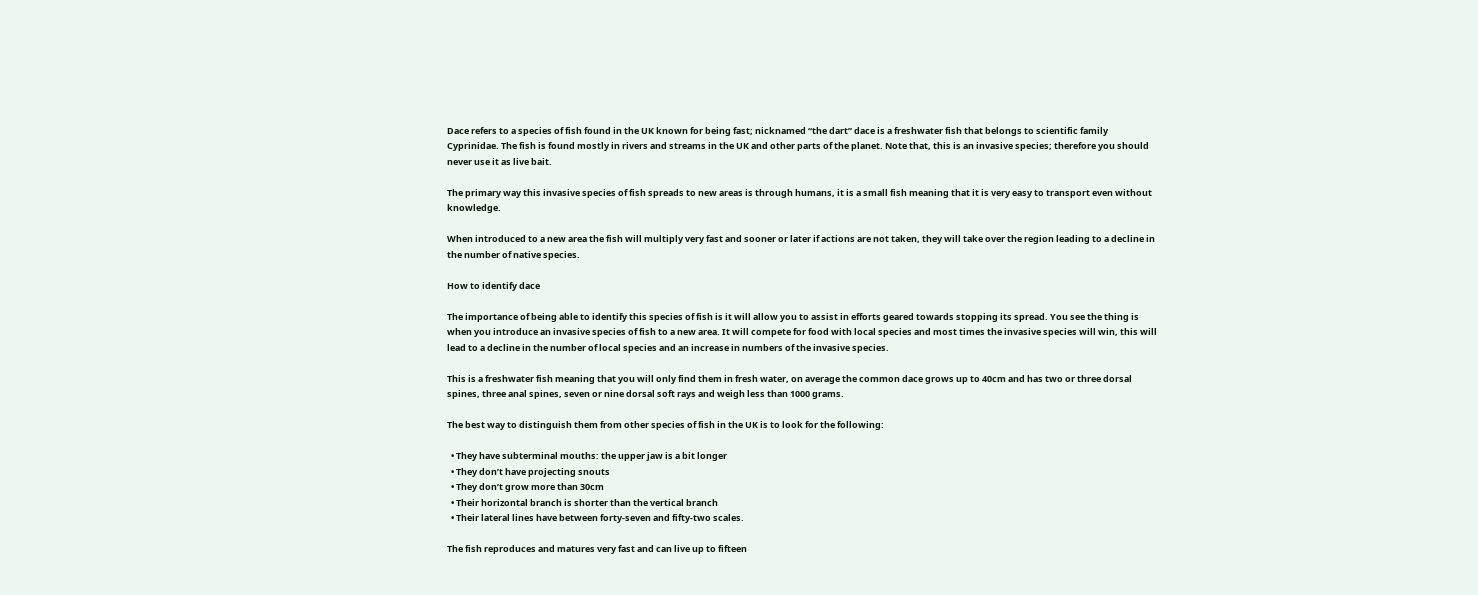Dace refers to a species of fish found in the UK known for being fast; nicknamed “the dart” dace is a freshwater fish that belongs to scientific family Cyprinidae. The fish is found mostly in rivers and streams in the UK and other parts of the planet. Note that, this is an invasive species; therefore you should never use it as live bait.

The primary way this invasive species of fish spreads to new areas is through humans, it is a small fish meaning that it is very easy to transport even without knowledge.

When introduced to a new area the fish will multiply very fast and sooner or later if actions are not taken, they will take over the region leading to a decline in the number of native species.

How to identify dace

The importance of being able to identify this species of fish is it will allow you to assist in efforts geared towards stopping its spread. You see the thing is when you introduce an invasive species of fish to a new area. It will compete for food with local species and most times the invasive species will win, this will lead to a decline in the number of local species and an increase in numbers of the invasive species.

This is a freshwater fish meaning that you will only find them in fresh water, on average the common dace grows up to 40cm and has two or three dorsal spines, three anal spines, seven or nine dorsal soft rays and weigh less than 1000 grams.

The best way to distinguish them from other species of fish in the UK is to look for the following:

  • They have subterminal mouths: the upper jaw is a bit longer
  • They don’t have projecting snouts
  • They don’t grow more than 30cm
  • Their horizontal branch is shorter than the vertical branch
  • Their lateral lines have between forty-seven and fifty-two scales.

The fish reproduces and matures very fast and can live up to fifteen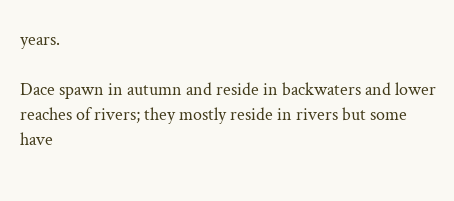years.

Dace spawn in autumn and reside in backwaters and lower reaches of rivers; they mostly reside in rivers but some have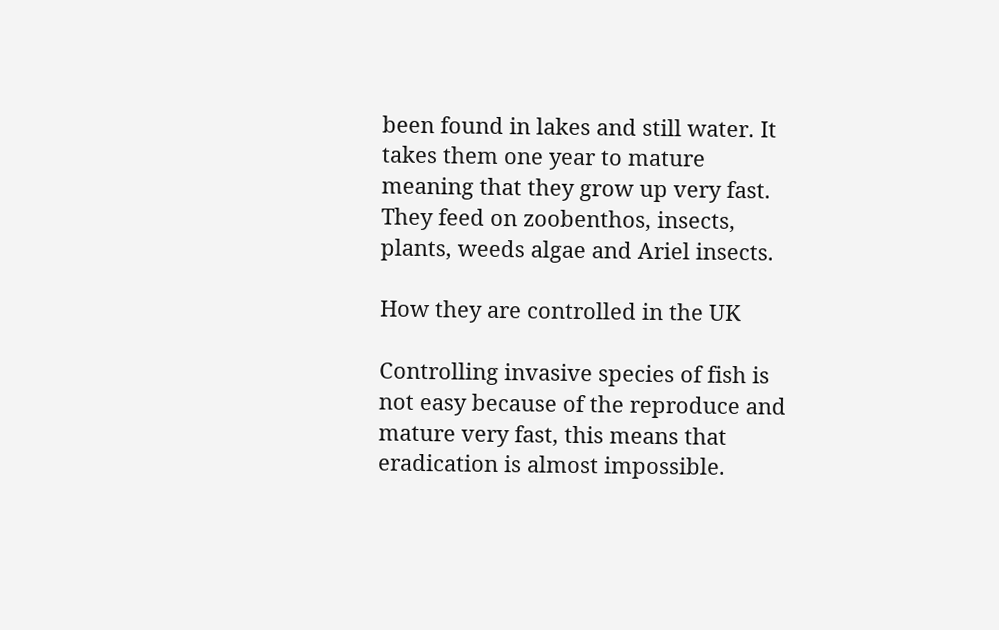been found in lakes and still water. It takes them one year to mature meaning that they grow up very fast. They feed on zoobenthos, insects, plants, weeds algae and Ariel insects.

How they are controlled in the UK

Controlling invasive species of fish is not easy because of the reproduce and mature very fast, this means that eradication is almost impossible.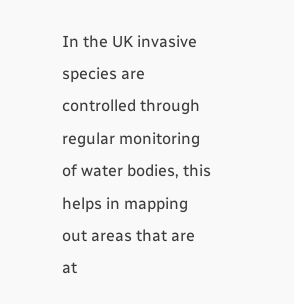In the UK invasive species are controlled through regular monitoring of water bodies, this helps in mapping out areas that are at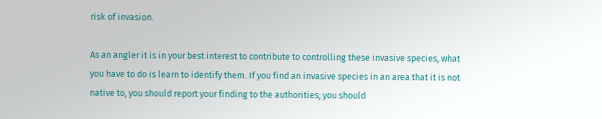risk of invasion.

As an angler it is in your best interest to contribute to controlling these invasive species, what you have to do is learn to identify them. If you find an invasive species in an area that it is not native to, you should report your finding to the authorities; you should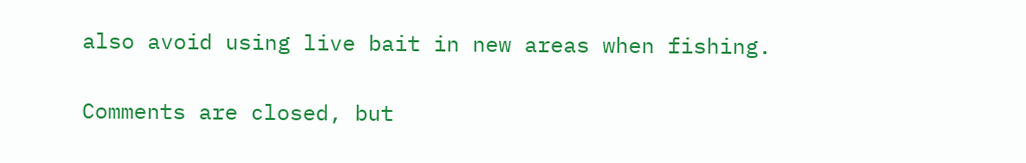also avoid using live bait in new areas when fishing.

Comments are closed, but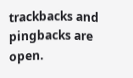trackbacks and pingbacks are open.